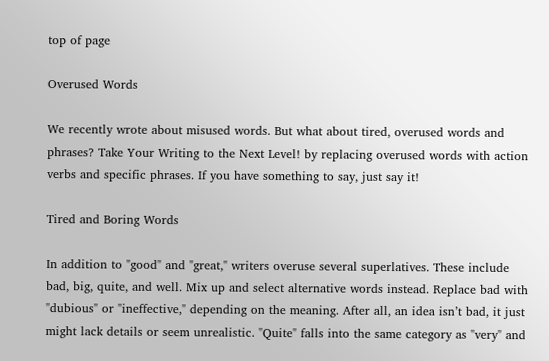top of page

Overused Words

We recently wrote about misused words. But what about tired, overused words and phrases? Take Your Writing to the Next Level! by replacing overused words with action verbs and specific phrases. If you have something to say, just say it!

Tired and Boring Words

In addition to "good" and "great," writers overuse several superlatives. These include bad, big, quite, and well. Mix up and select alternative words instead. Replace bad with "dubious" or "ineffective," depending on the meaning. After all, an idea isn’t bad, it just might lack details or seem unrealistic. "Quite" falls into the same category as "very" and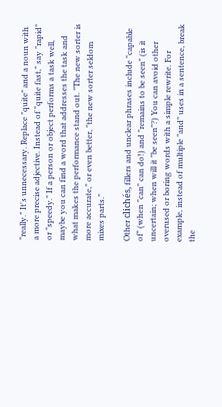"really." It's unnecessary. Replace "quite" and a noun with a more precise adjective. Instead of "quite fast," say "rapid" or "speedy." If a person or object performs a task well, maybe you can find a word that addresses the task and what makes the performance stand out. "The new sorter is more accurate," or even better, "the new sorter seldom mixes parts."

Other clichés, fillers and unclear phrases include "capable of" (when "can" can do!) and "remains to be seen" (is it uncertain; when will it "be seen"?) You can avoid other overused or boring words with a simple rewrite. For example, instead of multiple "and" uses in a sentence, break the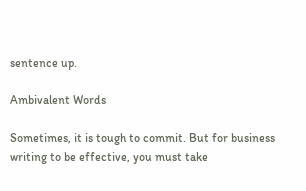sentence up.

Ambivalent Words

Sometimes, it is tough to commit. But for business writing to be effective, you must take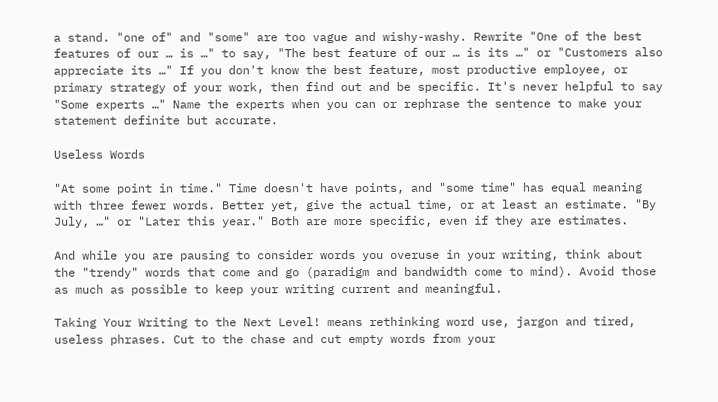a stand. "one of" and "some" are too vague and wishy-washy. Rewrite "One of the best features of our … is …" to say, "The best feature of our … is its …" or "Customers also appreciate its …" If you don't know the best feature, most productive employee, or primary strategy of your work, then find out and be specific. It's never helpful to say "Some experts …" Name the experts when you can or rephrase the sentence to make your statement definite but accurate.

Useless Words

"At some point in time." Time doesn't have points, and "some time" has equal meaning with three fewer words. Better yet, give the actual time, or at least an estimate. "By July, …" or "Later this year." Both are more specific, even if they are estimates.

And while you are pausing to consider words you overuse in your writing, think about the "trendy" words that come and go (paradigm and bandwidth come to mind). Avoid those as much as possible to keep your writing current and meaningful.

Taking Your Writing to the Next Level! means rethinking word use, jargon and tired, useless phrases. Cut to the chase and cut empty words from your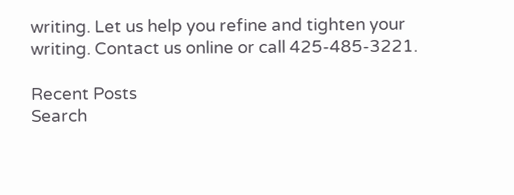writing. Let us help you refine and tighten your writing. Contact us online or call 425-485-3221.

Recent Posts
Search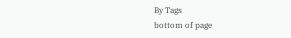By Tags
bottom of page